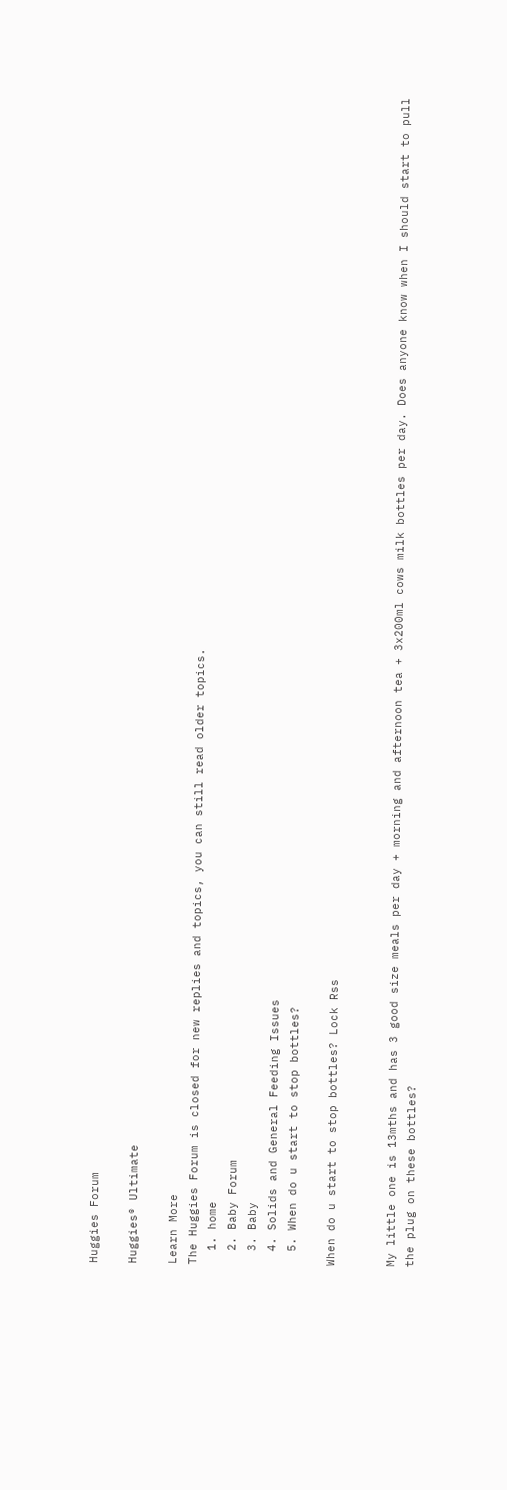Huggies Forum

Huggies® Ultimate

Learn More
The Huggies Forum is closed for new replies and topics, you can still read older topics.
  1. home
  2. Baby Forum
  3. Baby
  4. Solids and General Feeding Issues
  5. When do u start to stop bottles?

When do u start to stop bottles? Lock Rss


My little one is 13mths and has 3 good size meals per day + morning and afternoon tea + 3x200ml cows milk bottles per day. Does anyone know when I should start to pull the plug on these bottles?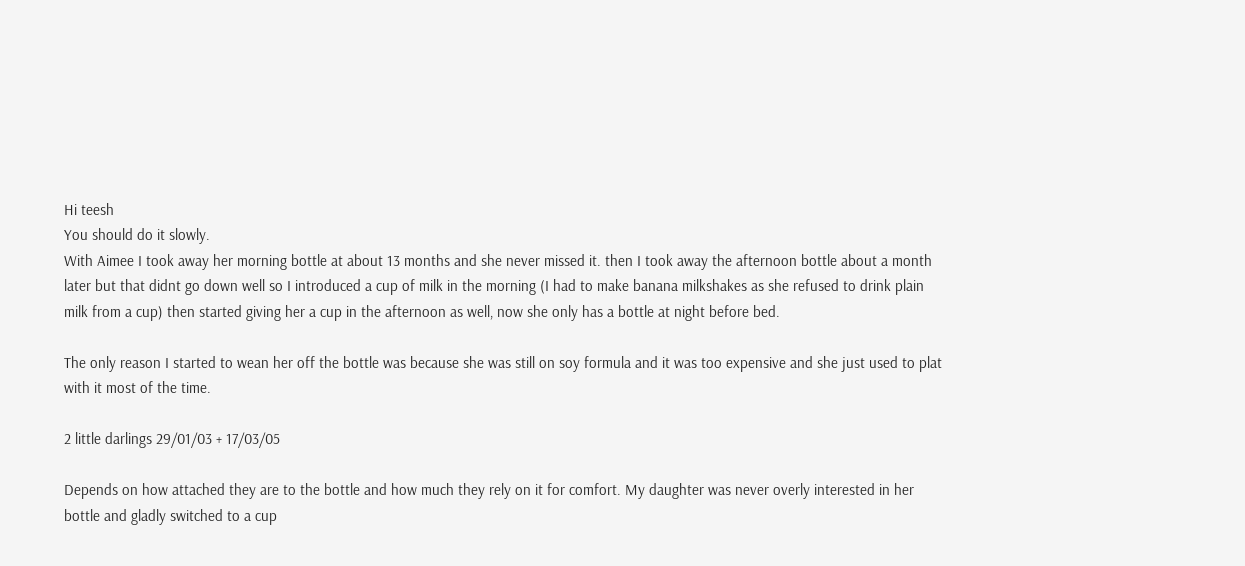Hi teesh
You should do it slowly.
With Aimee I took away her morning bottle at about 13 months and she never missed it. then I took away the afternoon bottle about a month later but that didnt go down well so I introduced a cup of milk in the morning (I had to make banana milkshakes as she refused to drink plain milk from a cup) then started giving her a cup in the afternoon as well, now she only has a bottle at night before bed.

The only reason I started to wean her off the bottle was because she was still on soy formula and it was too expensive and she just used to plat with it most of the time.

2 little darlings 29/01/03 + 17/03/05

Depends on how attached they are to the bottle and how much they rely on it for comfort. My daughter was never overly interested in her bottle and gladly switched to a cup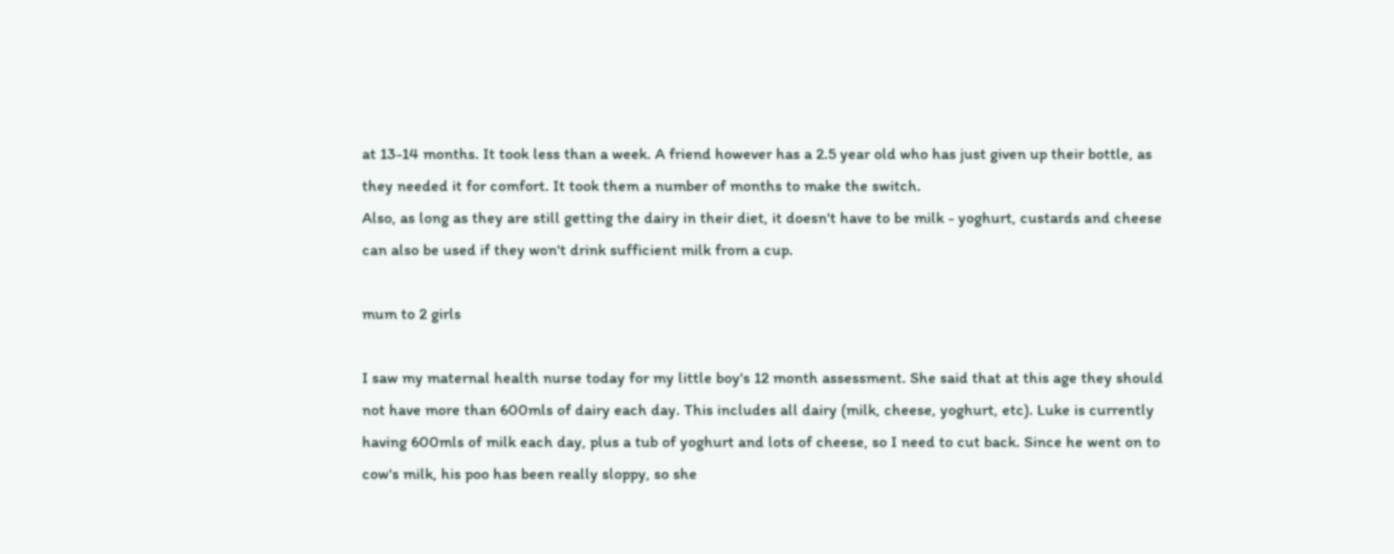at 13-14 months. It took less than a week. A friend however has a 2.5 year old who has just given up their bottle, as they needed it for comfort. It took them a number of months to make the switch.
Also, as long as they are still getting the dairy in their diet, it doesn't have to be milk - yoghurt, custards and cheese can also be used if they won't drink sufficient milk from a cup.

mum to 2 girls

I saw my maternal health nurse today for my little boy's 12 month assessment. She said that at this age they should not have more than 600mls of dairy each day. This includes all dairy (milk, cheese, yoghurt, etc). Luke is currently having 600mls of milk each day, plus a tub of yoghurt and lots of cheese, so I need to cut back. Since he went on to cow's milk, his poo has been really sloppy, so she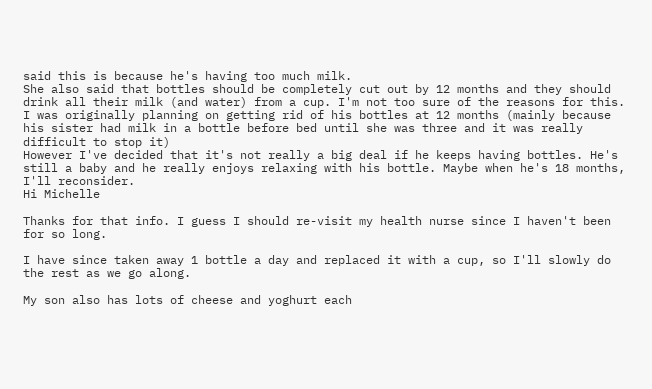said this is because he's having too much milk.
She also said that bottles should be completely cut out by 12 months and they should drink all their milk (and water) from a cup. I'm not too sure of the reasons for this.
I was originally planning on getting rid of his bottles at 12 months (mainly because his sister had milk in a bottle before bed until she was three and it was really difficult to stop it)
However I've decided that it's not really a big deal if he keeps having bottles. He's still a baby and he really enjoys relaxing with his bottle. Maybe when he's 18 months, I'll reconsider.
Hi Michelle

Thanks for that info. I guess I should re-visit my health nurse since I haven't been for so long.

I have since taken away 1 bottle a day and replaced it with a cup, so I'll slowly do the rest as we go along.

My son also has lots of cheese and yoghurt each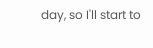day, so I'll start to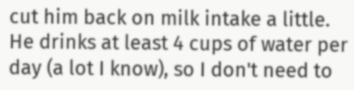cut him back on milk intake a little. He drinks at least 4 cups of water per day (a lot I know), so I don't need to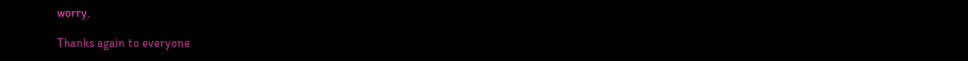worry.

Thanks again to everyone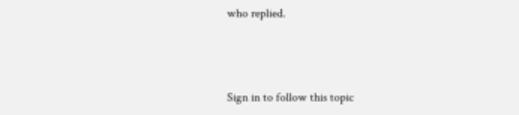who replied.



Sign in to follow this topic